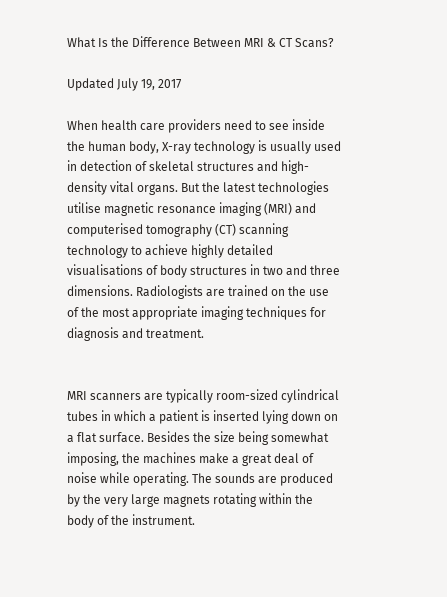What Is the Difference Between MRI & CT Scans?

Updated July 19, 2017

When health care providers need to see inside the human body, X-ray technology is usually used in detection of skeletal structures and high-density vital organs. But the latest technologies utilise magnetic resonance imaging (MRI) and computerised tomography (CT) scanning technology to achieve highly detailed visualisations of body structures in two and three dimensions. Radiologists are trained on the use of the most appropriate imaging techniques for diagnosis and treatment.


MRI scanners are typically room-sized cylindrical tubes in which a patient is inserted lying down on a flat surface. Besides the size being somewhat imposing, the machines make a great deal of noise while operating. The sounds are produced by the very large magnets rotating within the body of the instrument.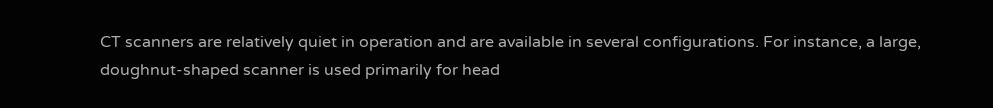CT scanners are relatively quiet in operation and are available in several configurations. For instance, a large, doughnut-shaped scanner is used primarily for head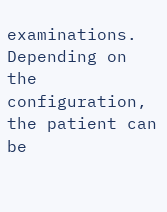examinations. Depending on the configuration, the patient can be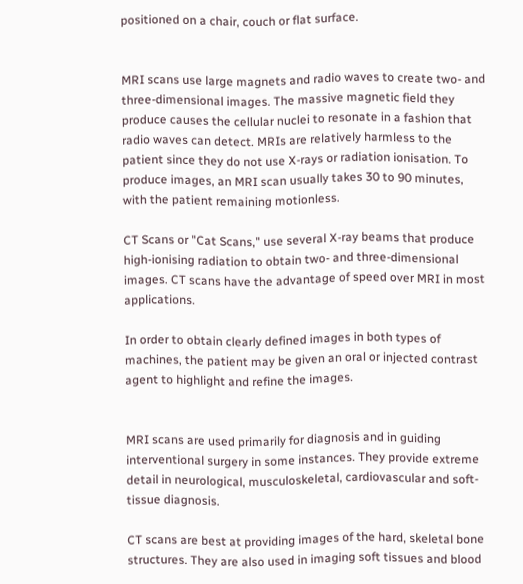positioned on a chair, couch or flat surface.


MRI scans use large magnets and radio waves to create two- and three-dimensional images. The massive magnetic field they produce causes the cellular nuclei to resonate in a fashion that radio waves can detect. MRIs are relatively harmless to the patient since they do not use X-rays or radiation ionisation. To produce images, an MRI scan usually takes 30 to 90 minutes, with the patient remaining motionless.

CT Scans or "Cat Scans," use several X-ray beams that produce high-ionising radiation to obtain two- and three-dimensional images. CT scans have the advantage of speed over MRI in most applications.

In order to obtain clearly defined images in both types of machines, the patient may be given an oral or injected contrast agent to highlight and refine the images.


MRI scans are used primarily for diagnosis and in guiding interventional surgery in some instances. They provide extreme detail in neurological, musculoskeletal, cardiovascular and soft-tissue diagnosis.

CT scans are best at providing images of the hard, skeletal bone structures. They are also used in imaging soft tissues and blood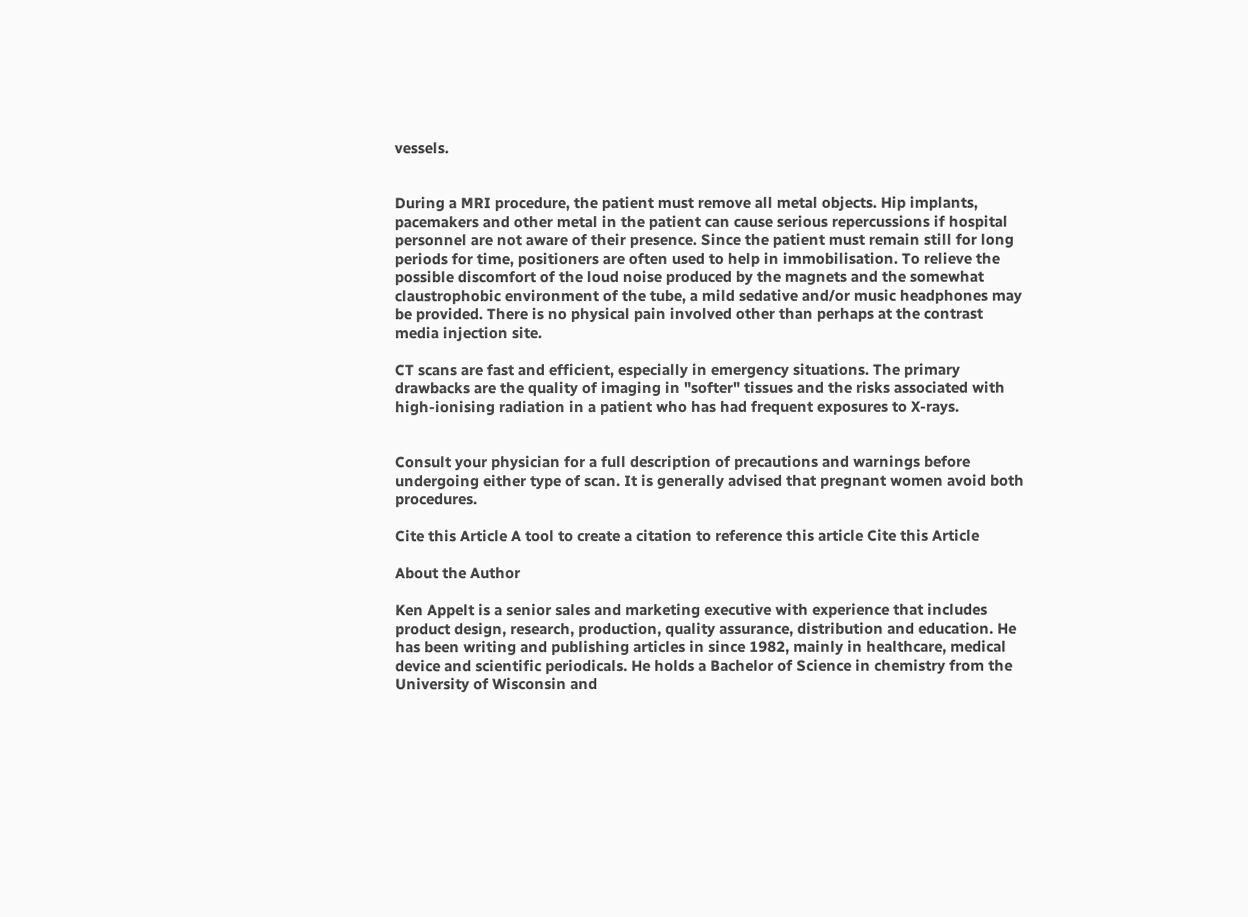vessels.


During a MRI procedure, the patient must remove all metal objects. Hip implants, pacemakers and other metal in the patient can cause serious repercussions if hospital personnel are not aware of their presence. Since the patient must remain still for long periods for time, positioners are often used to help in immobilisation. To relieve the possible discomfort of the loud noise produced by the magnets and the somewhat claustrophobic environment of the tube, a mild sedative and/or music headphones may be provided. There is no physical pain involved other than perhaps at the contrast media injection site.

CT scans are fast and efficient, especially in emergency situations. The primary drawbacks are the quality of imaging in "softer" tissues and the risks associated with high-ionising radiation in a patient who has had frequent exposures to X-rays.


Consult your physician for a full description of precautions and warnings before undergoing either type of scan. It is generally advised that pregnant women avoid both procedures.

Cite this Article A tool to create a citation to reference this article Cite this Article

About the Author

Ken Appelt is a senior sales and marketing executive with experience that includes product design, research, production, quality assurance, distribution and education. He has been writing and publishing articles in since 1982, mainly in healthcare, medical device and scientific periodicals. He holds a Bachelor of Science in chemistry from the University of Wisconsin and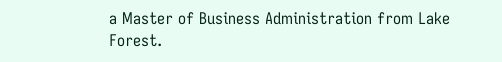a Master of Business Administration from Lake Forest.